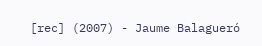[rec] (2007) - Jaume Balagueró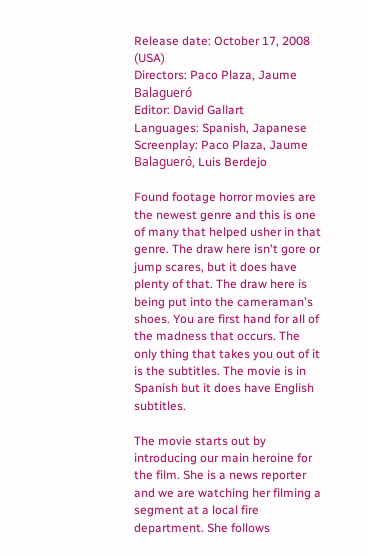Release date: October 17, 2008 (USA)
Directors: Paco Plaza, Jaume Balagueró
Editor: David Gallart
Languages: Spanish, Japanese
Screenplay: Paco Plaza, Jaume Balagueró, Luis Berdejo

Found footage horror movies are the newest genre and this is one of many that helped usher in that genre. The draw here isn't gore or jump scares, but it does have plenty of that. The draw here is being put into the cameraman's shoes. You are first hand for all of the madness that occurs. The only thing that takes you out of it is the subtitles. The movie is in Spanish but it does have English subtitles.

The movie starts out by introducing our main heroine for the film. She is a news reporter and we are watching her filming a segment at a local fire department. She follows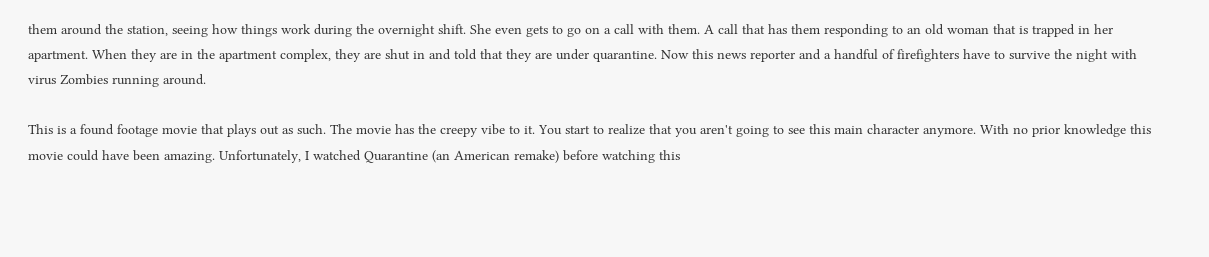them around the station, seeing how things work during the overnight shift. She even gets to go on a call with them. A call that has them responding to an old woman that is trapped in her apartment. When they are in the apartment complex, they are shut in and told that they are under quarantine. Now this news reporter and a handful of firefighters have to survive the night with virus Zombies running around.

This is a found footage movie that plays out as such. The movie has the creepy vibe to it. You start to realize that you aren't going to see this main character anymore. With no prior knowledge this movie could have been amazing. Unfortunately, I watched Quarantine (an American remake) before watching this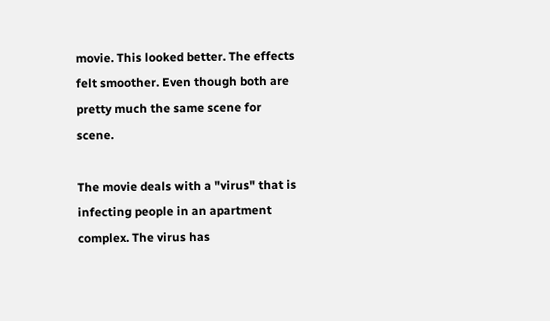movie. This looked better. The effects felt smoother. Even though both are pretty much the same scene for scene.

The movie deals with a "virus" that is infecting people in an apartment complex. The virus has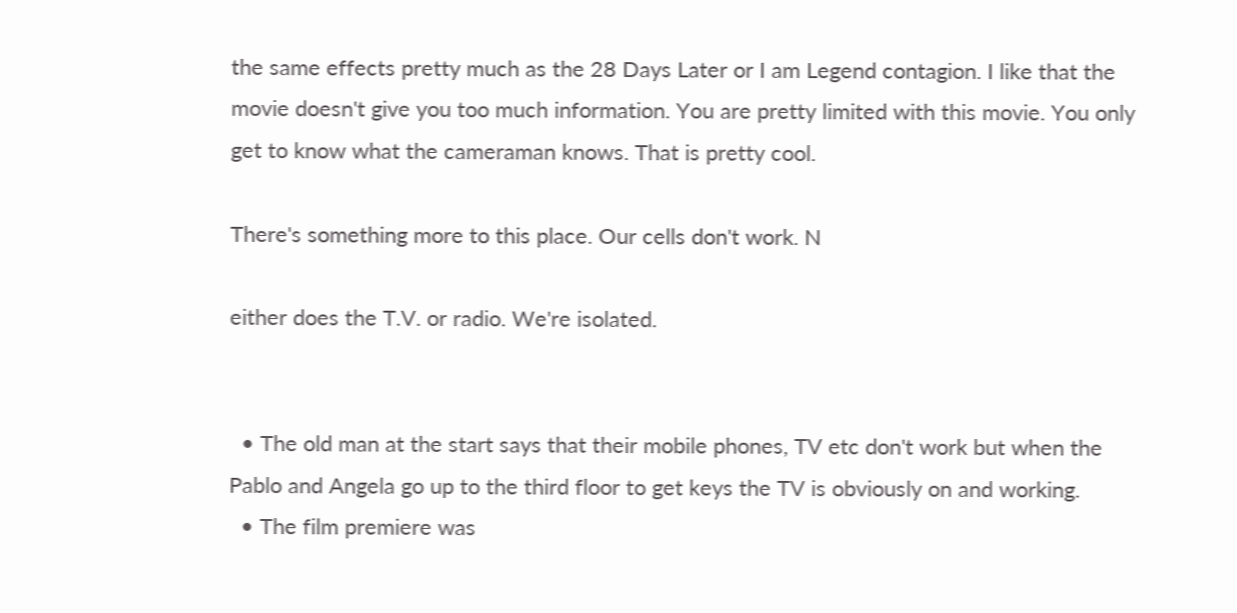the same effects pretty much as the 28 Days Later or I am Legend contagion. I like that the movie doesn't give you too much information. You are pretty limited with this movie. You only get to know what the cameraman knows. That is pretty cool.

There's something more to this place. Our cells don't work. N

either does the T.V. or radio. We're isolated.


  • The old man at the start says that their mobile phones, TV etc don't work but when the Pablo and Angela go up to the third floor to get keys the TV is obviously on and working.
  • The film premiere was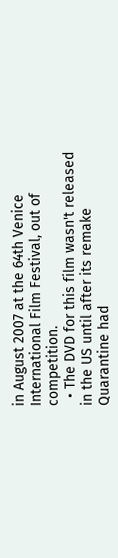in August 2007 at the 64th Venice International Film Festival, out of competition.
  • The DVD for this film wasn't released in the US until after its remake Quarantine had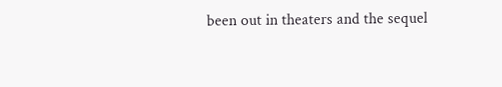been out in theaters and the sequel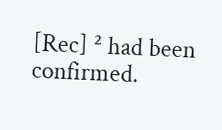[Rec] ² had been confirmed.